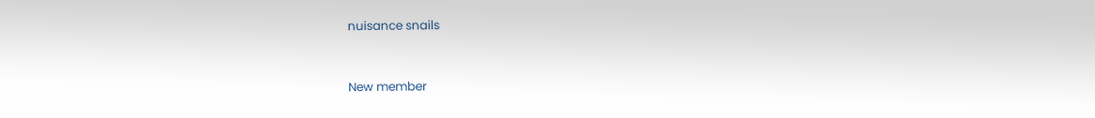nuisance snails


New member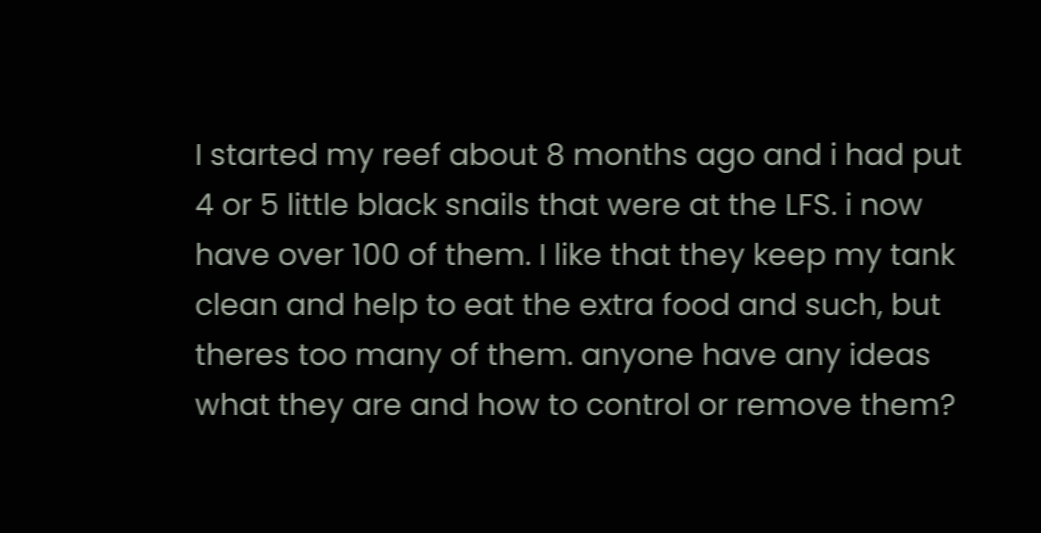I started my reef about 8 months ago and i had put 4 or 5 little black snails that were at the LFS. i now have over 100 of them. I like that they keep my tank clean and help to eat the extra food and such, but theres too many of them. anyone have any ideas what they are and how to control or remove them?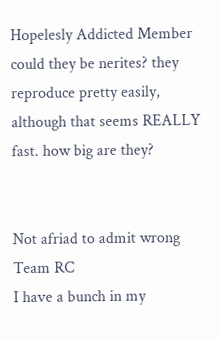Hopelesly Addicted Member
could they be nerites? they reproduce pretty easily, although that seems REALLY fast. how big are they?


Not afriad to admit wrong
Team RC
I have a bunch in my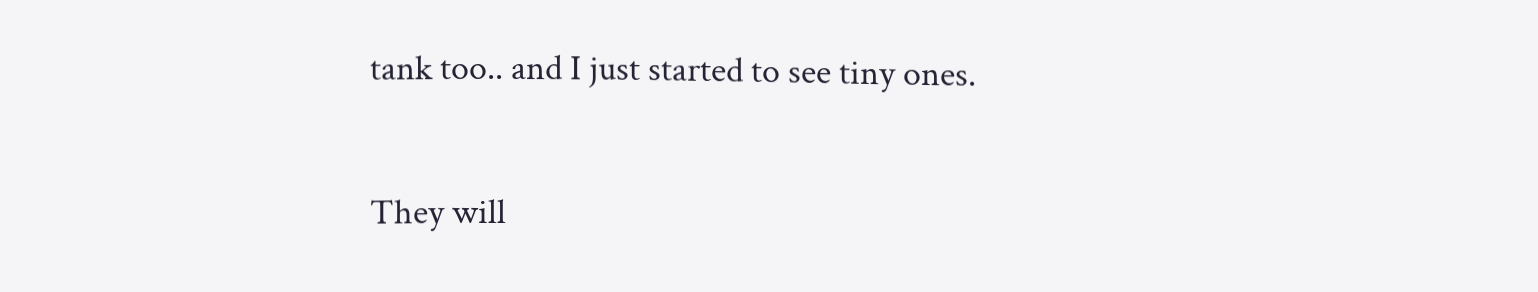tank too.. and I just started to see tiny ones.

They will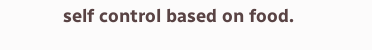self control based on food.